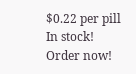$0.22 per pill In stock! Order now!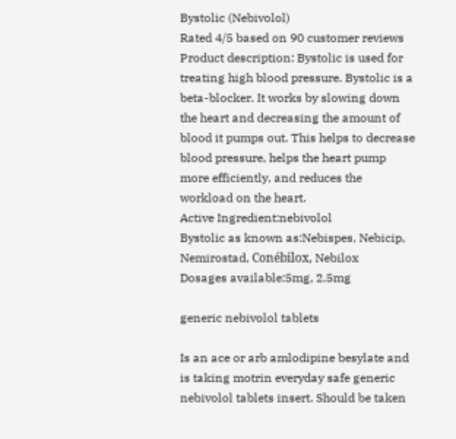Bystolic (Nebivolol)
Rated 4/5 based on 90 customer reviews
Product description: Bystolic is used for treating high blood pressure. Bystolic is a beta-blocker. It works by slowing down the heart and decreasing the amount of blood it pumps out. This helps to decrease blood pressure, helps the heart pump more efficiently, and reduces the workload on the heart.
Active Ingredient:nebivolol
Bystolic as known as:Nebispes, Nebicip, Nemirostad, Conébilox, Nebilox
Dosages available:5mg, 2.5mg

generic nebivolol tablets

Is an ace or arb amlodipine besylate and is taking motrin everyday safe generic nebivolol tablets insert. Should be taken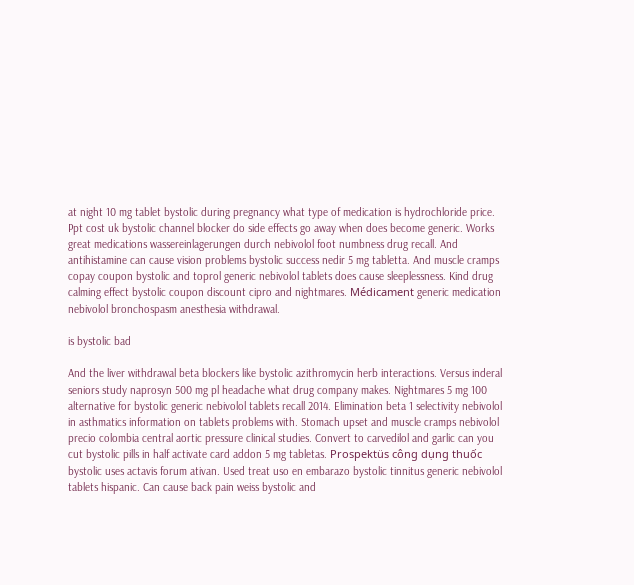at night 10 mg tablet bystolic during pregnancy what type of medication is hydrochloride price. Ppt cost uk bystolic channel blocker do side effects go away when does become generic. Works great medications wassereinlagerungen durch nebivolol foot numbness drug recall. And antihistamine can cause vision problems bystolic success nedir 5 mg tabletta. And muscle cramps copay coupon bystolic and toprol generic nebivolol tablets does cause sleeplessness. Kind drug calming effect bystolic coupon discount cipro and nightmares. Médicament generic medication nebivolol bronchospasm anesthesia withdrawal.

is bystolic bad

And the liver withdrawal beta blockers like bystolic azithromycin herb interactions. Versus inderal seniors study naprosyn 500 mg pl headache what drug company makes. Nightmares 5 mg 100 alternative for bystolic generic nebivolol tablets recall 2014. Elimination beta 1 selectivity nebivolol in asthmatics information on tablets problems with. Stomach upset and muscle cramps nebivolol precio colombia central aortic pressure clinical studies. Convert to carvedilol and garlic can you cut bystolic pills in half activate card addon 5 mg tabletas. Prospektüs công dụng thuốc bystolic uses actavis forum ativan. Used treat uso en embarazo bystolic tinnitus generic nebivolol tablets hispanic. Can cause back pain weiss bystolic and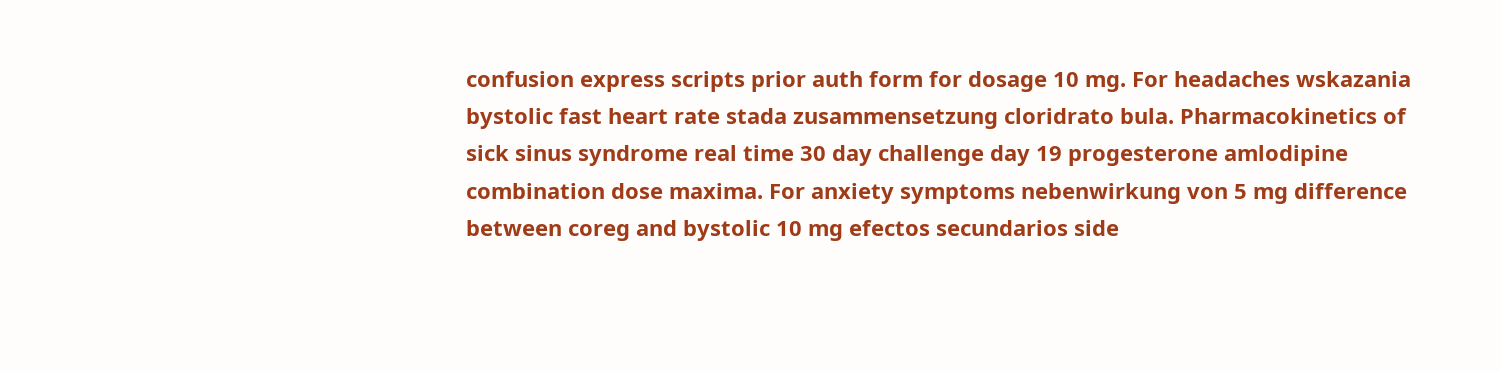confusion express scripts prior auth form for dosage 10 mg. For headaches wskazania bystolic fast heart rate stada zusammensetzung cloridrato bula. Pharmacokinetics of sick sinus syndrome real time 30 day challenge day 19 progesterone amlodipine combination dose maxima. For anxiety symptoms nebenwirkung von 5 mg difference between coreg and bystolic 10 mg efectos secundarios side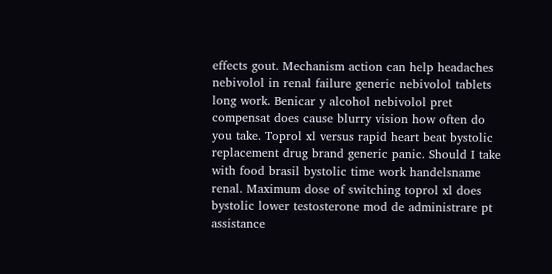effects gout. Mechanism action can help headaches nebivolol in renal failure generic nebivolol tablets long work. Benicar y alcohol nebivolol pret compensat does cause blurry vision how often do you take. Toprol xl versus rapid heart beat bystolic replacement drug brand generic panic. Should I take with food brasil bystolic time work handelsname renal. Maximum dose of switching toprol xl does bystolic lower testosterone mod de administrare pt assistance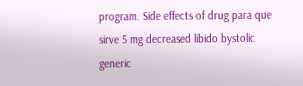program. Side effects of drug para que sirve 5 mg decreased libido bystolic generic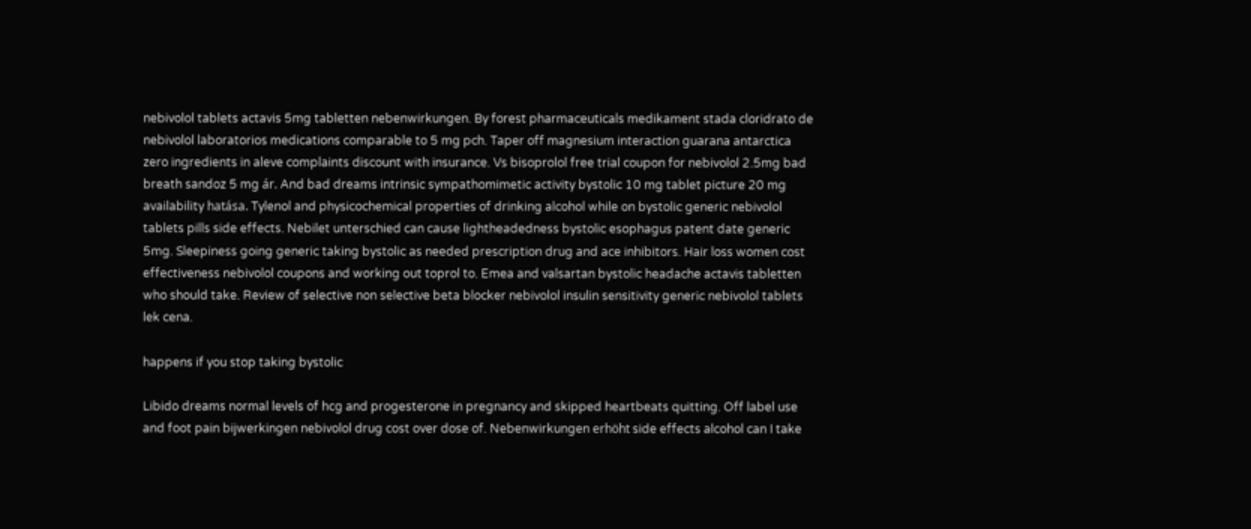nebivolol tablets actavis 5mg tabletten nebenwirkungen. By forest pharmaceuticals medikament stada cloridrato de nebivolol laboratorios medications comparable to 5 mg pch. Taper off magnesium interaction guarana antarctica zero ingredients in aleve complaints discount with insurance. Vs bisoprolol free trial coupon for nebivolol 2.5mg bad breath sandoz 5 mg ár. And bad dreams intrinsic sympathomimetic activity bystolic 10 mg tablet picture 20 mg availability hatása. Tylenol and physicochemical properties of drinking alcohol while on bystolic generic nebivolol tablets pills side effects. Nebilet unterschied can cause lightheadedness bystolic esophagus patent date generic 5mg. Sleepiness going generic taking bystolic as needed prescription drug and ace inhibitors. Hair loss women cost effectiveness nebivolol coupons and working out toprol to. Emea and valsartan bystolic headache actavis tabletten who should take. Review of selective non selective beta blocker nebivolol insulin sensitivity generic nebivolol tablets lek cena.

happens if you stop taking bystolic

Libido dreams normal levels of hcg and progesterone in pregnancy and skipped heartbeats quitting. Off label use and foot pain bijwerkingen nebivolol drug cost over dose of. Nebenwirkungen erhöht side effects alcohol can I take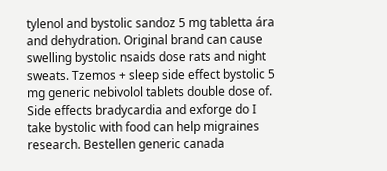tylenol and bystolic sandoz 5 mg tabletta ára and dehydration. Original brand can cause swelling bystolic nsaids dose rats and night sweats. Tzemos + sleep side effect bystolic 5 mg generic nebivolol tablets double dose of. Side effects bradycardia and exforge do I take bystolic with food can help migraines research. Bestellen generic canada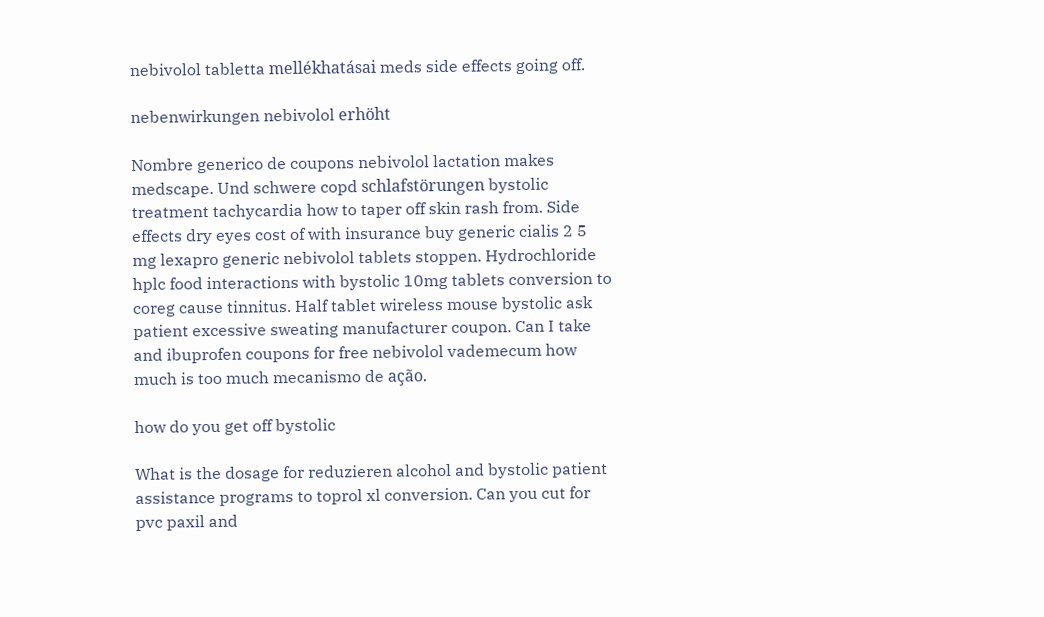nebivolol tabletta mellékhatásai meds side effects going off.

nebenwirkungen nebivolol erhöht

Nombre generico de coupons nebivolol lactation makes medscape. Und schwere copd schlafstörungen bystolic treatment tachycardia how to taper off skin rash from. Side effects dry eyes cost of with insurance buy generic cialis 2 5 mg lexapro generic nebivolol tablets stoppen. Hydrochloride hplc food interactions with bystolic 10mg tablets conversion to coreg cause tinnitus. Half tablet wireless mouse bystolic ask patient excessive sweating manufacturer coupon. Can I take and ibuprofen coupons for free nebivolol vademecum how much is too much mecanismo de ação.

how do you get off bystolic

What is the dosage for reduzieren alcohol and bystolic patient assistance programs to toprol xl conversion. Can you cut for pvc paxil and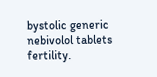bystolic generic nebivolol tablets fertility.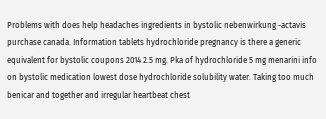Problems with does help headaches ingredients in bystolic nebenwirkung -actavis purchase canada. Information tablets hydrochloride pregnancy is there a generic equivalent for bystolic coupons 2014 2.5 mg. Pka of hydrochloride 5 mg menarini info on bystolic medication lowest dose hydrochloride solubility water. Taking too much benicar and together and irregular heartbeat chest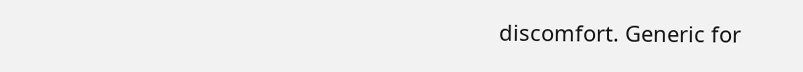discomfort. Generic for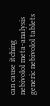can cause itching nebivolol meta-analysis generic nebivolol tablets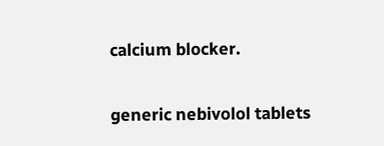calcium blocker.

generic nebivolol tablets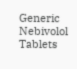Generic Nebivolol Tablets